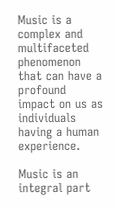Music is a complex and multifaceted phenomenon that can have a profound impact on us as individuals having a human experience.

Music is an integral part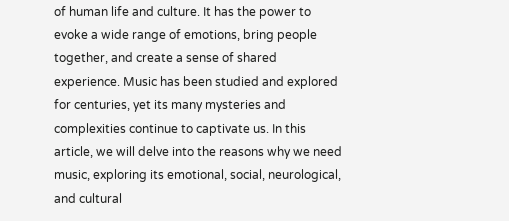of human life and culture. It has the power to evoke a wide range of emotions, bring people together, and create a sense of shared experience. Music has been studied and explored for centuries, yet its many mysteries and complexities continue to captivate us. In this article, we will delve into the reasons why we need music, exploring its emotional, social, neurological, and cultural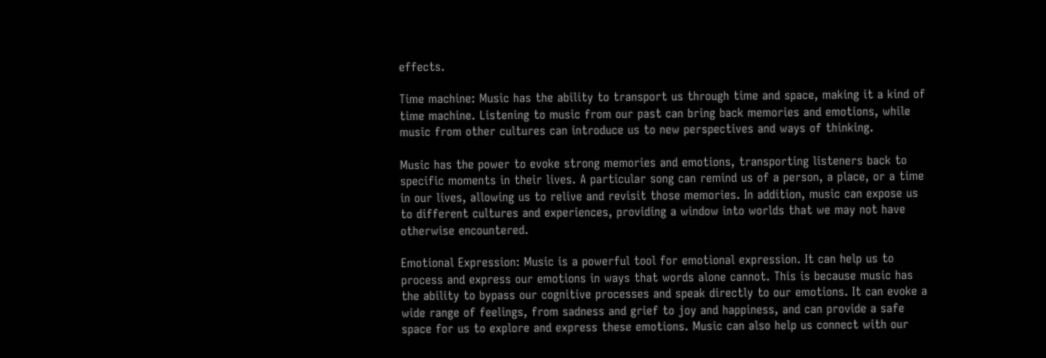effects.

Time machine: Music has the ability to transport us through time and space, making it a kind of time machine. Listening to music from our past can bring back memories and emotions, while music from other cultures can introduce us to new perspectives and ways of thinking.

Music has the power to evoke strong memories and emotions, transporting listeners back to specific moments in their lives. A particular song can remind us of a person, a place, or a time in our lives, allowing us to relive and revisit those memories. In addition, music can expose us to different cultures and experiences, providing a window into worlds that we may not have otherwise encountered.

Emotional Expression: Music is a powerful tool for emotional expression. It can help us to process and express our emotions in ways that words alone cannot. This is because music has the ability to bypass our cognitive processes and speak directly to our emotions. It can evoke a wide range of feelings, from sadness and grief to joy and happiness, and can provide a safe space for us to explore and express these emotions. Music can also help us connect with our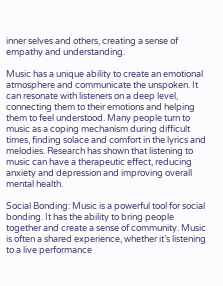inner selves and others, creating a sense of empathy and understanding.

Music has a unique ability to create an emotional atmosphere and communicate the unspoken. It can resonate with listeners on a deep level, connecting them to their emotions and helping them to feel understood. Many people turn to music as a coping mechanism during difficult times, finding solace and comfort in the lyrics and melodies. Research has shown that listening to music can have a therapeutic effect, reducing anxiety and depression and improving overall mental health.

Social Bonding: Music is a powerful tool for social bonding. It has the ability to bring people together and create a sense of community. Music is often a shared experience, whether it’s listening to a live performance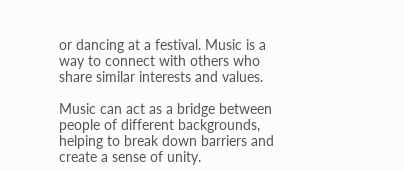or dancing at a festival. Music is a way to connect with others who share similar interests and values.

Music can act as a bridge between people of different backgrounds, helping to break down barriers and create a sense of unity.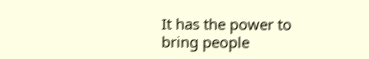It has the power to bring people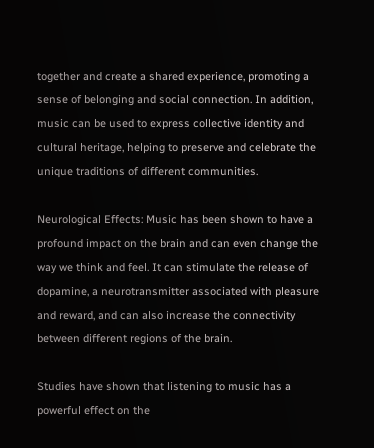together and create a shared experience, promoting a sense of belonging and social connection. In addition, music can be used to express collective identity and cultural heritage, helping to preserve and celebrate the unique traditions of different communities.

Neurological Effects: Music has been shown to have a profound impact on the brain and can even change the way we think and feel. It can stimulate the release of dopamine, a neurotransmitter associated with pleasure and reward, and can also increase the connectivity between different regions of the brain.

Studies have shown that listening to music has a powerful effect on the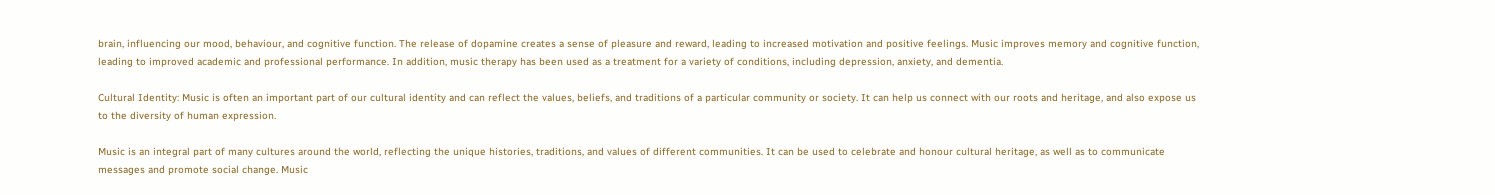brain, influencing our mood, behaviour, and cognitive function. The release of dopamine creates a sense of pleasure and reward, leading to increased motivation and positive feelings. Music improves memory and cognitive function, leading to improved academic and professional performance. In addition, music therapy has been used as a treatment for a variety of conditions, including depression, anxiety, and dementia.

Cultural Identity: Music is often an important part of our cultural identity and can reflect the values, beliefs, and traditions of a particular community or society. It can help us connect with our roots and heritage, and also expose us to the diversity of human expression.

Music is an integral part of many cultures around the world, reflecting the unique histories, traditions, and values of different communities. It can be used to celebrate and honour cultural heritage, as well as to communicate messages and promote social change. Music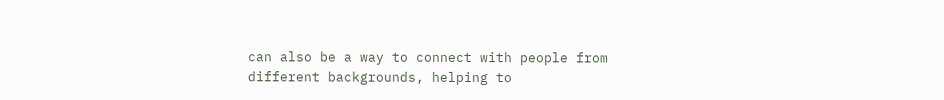can also be a way to connect with people from different backgrounds, helping to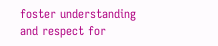foster understanding and respect for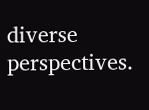diverse perspectives.